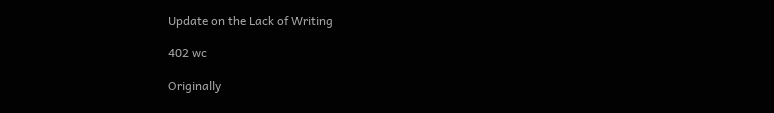Update on the Lack of Writing

402 wc

Originally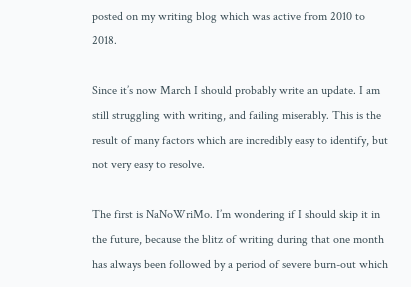posted on my writing blog which was active from 2010 to 2018.

Since it’s now March I should probably write an update. I am still struggling with writing, and failing miserably. This is the result of many factors which are incredibly easy to identify, but not very easy to resolve.

The first is NaNoWriMo. I’m wondering if I should skip it in the future, because the blitz of writing during that one month has always been followed by a period of severe burn-out which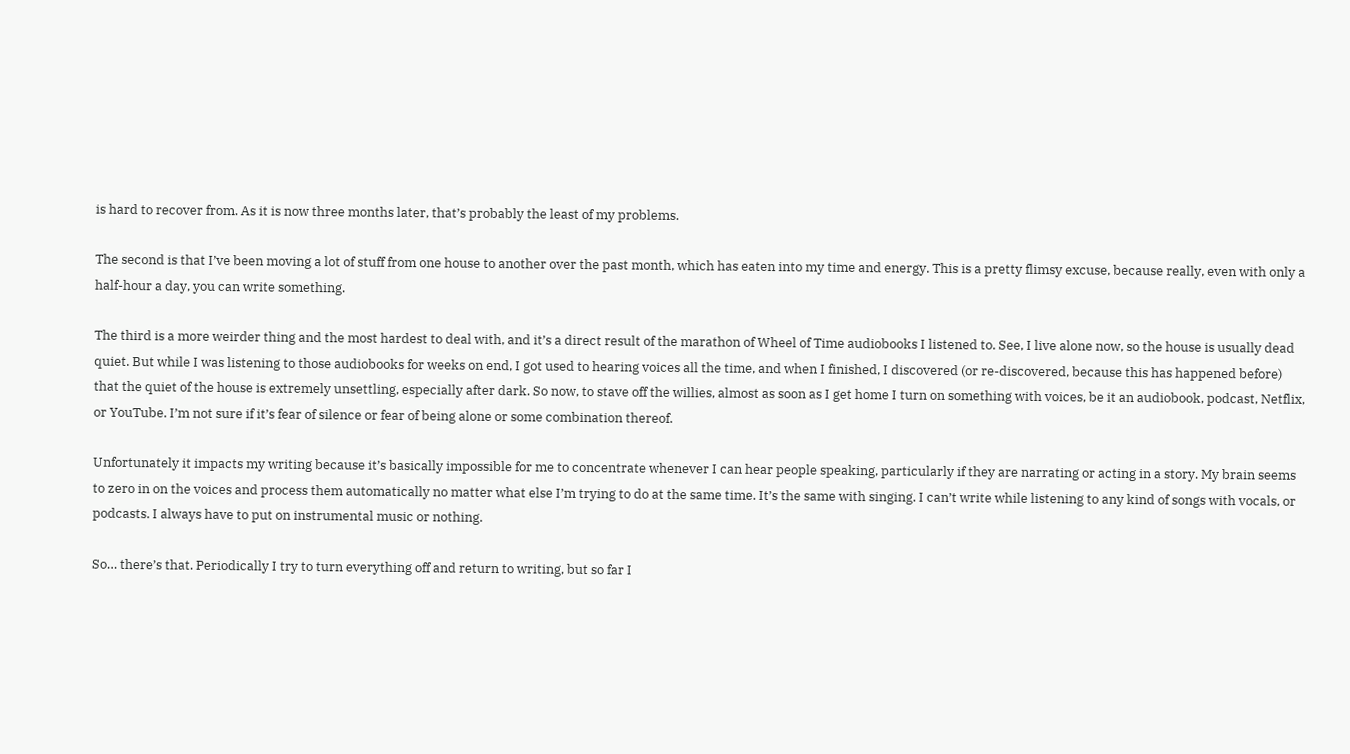is hard to recover from. As it is now three months later, that’s probably the least of my problems.

The second is that I’ve been moving a lot of stuff from one house to another over the past month, which has eaten into my time and energy. This is a pretty flimsy excuse, because really, even with only a half-hour a day, you can write something.

The third is a more weirder thing and the most hardest to deal with, and it’s a direct result of the marathon of Wheel of Time audiobooks I listened to. See, I live alone now, so the house is usually dead quiet. But while I was listening to those audiobooks for weeks on end, I got used to hearing voices all the time, and when I finished, I discovered (or re-discovered, because this has happened before) that the quiet of the house is extremely unsettling, especially after dark. So now, to stave off the willies, almost as soon as I get home I turn on something with voices, be it an audiobook, podcast, Netflix, or YouTube. I’m not sure if it’s fear of silence or fear of being alone or some combination thereof.

Unfortunately it impacts my writing because it’s basically impossible for me to concentrate whenever I can hear people speaking, particularly if they are narrating or acting in a story. My brain seems to zero in on the voices and process them automatically no matter what else I’m trying to do at the same time. It’s the same with singing. I can’t write while listening to any kind of songs with vocals, or podcasts. I always have to put on instrumental music or nothing.

So… there’s that. Periodically I try to turn everything off and return to writing, but so far I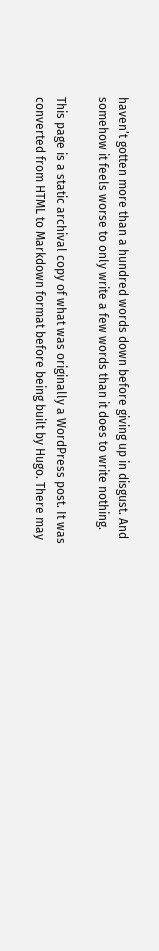haven’t gotten more than a hundred words down before giving up in disgust. And somehow it feels worse to only write a few words than it does to write nothing.

This page is a static archival copy of what was originally a WordPress post. It was converted from HTML to Markdown format before being built by Hugo. There may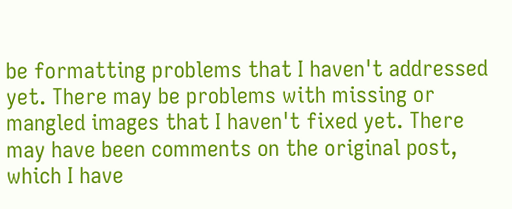be formatting problems that I haven't addressed yet. There may be problems with missing or mangled images that I haven't fixed yet. There may have been comments on the original post, which I have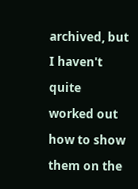archived, but I haven't quite worked out how to show them on the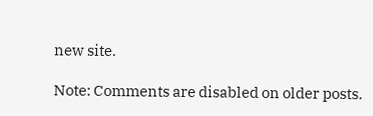new site.

Note: Comments are disabled on older posts.